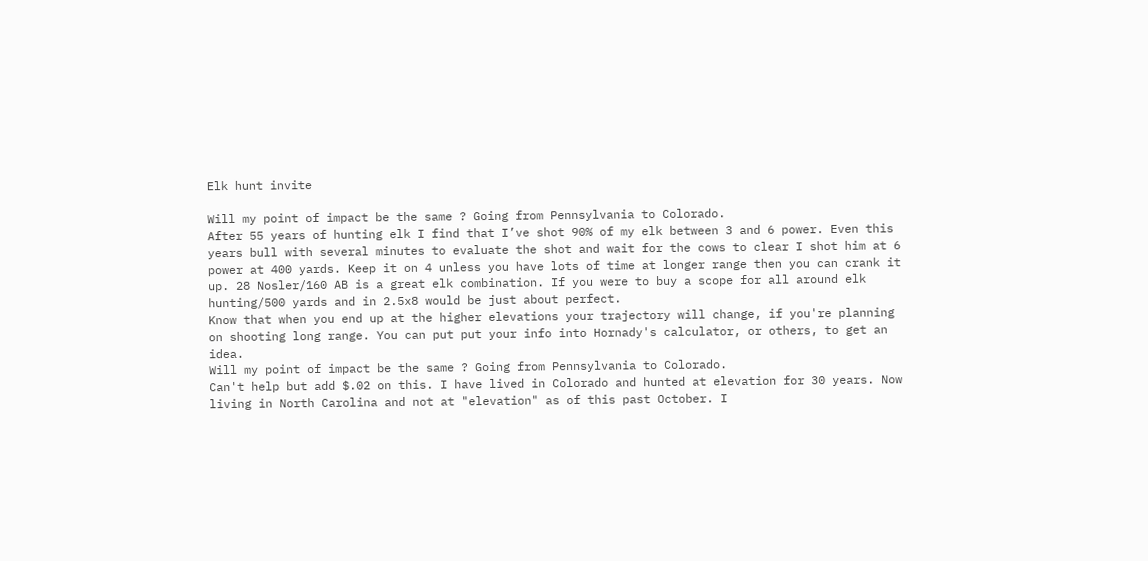Elk hunt invite

Will my point of impact be the same ? Going from Pennsylvania to Colorado.
After 55 years of hunting elk I find that I’ve shot 90% of my elk between 3 and 6 power. Even this years bull with several minutes to evaluate the shot and wait for the cows to clear I shot him at 6 power at 400 yards. Keep it on 4 unless you have lots of time at longer range then you can crank it up. 28 Nosler/160 AB is a great elk combination. If you were to buy a scope for all around elk hunting/500 yards and in 2.5x8 would be just about perfect.
Know that when you end up at the higher elevations your trajectory will change, if you're planning on shooting long range. You can put put your info into Hornady's calculator, or others, to get an idea.
Will my point of impact be the same ? Going from Pennsylvania to Colorado.
Can't help but add $.02 on this. I have lived in Colorado and hunted at elevation for 30 years. Now living in North Carolina and not at "elevation" as of this past October. I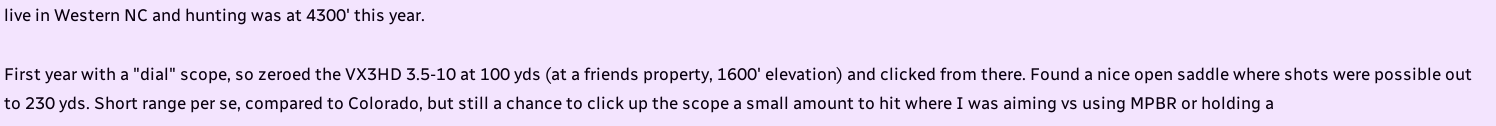live in Western NC and hunting was at 4300' this year.

First year with a "dial" scope, so zeroed the VX3HD 3.5-10 at 100 yds (at a friends property, 1600' elevation) and clicked from there. Found a nice open saddle where shots were possible out to 230 yds. Short range per se, compared to Colorado, but still a chance to click up the scope a small amount to hit where I was aiming vs using MPBR or holding a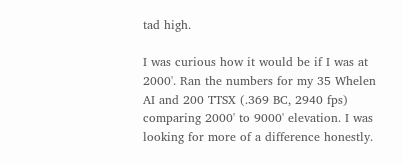tad high.

I was curious how it would be if I was at 2000'. Ran the numbers for my 35 Whelen AI and 200 TTSX (.369 BC, 2940 fps) comparing 2000' to 9000' elevation. I was looking for more of a difference honestly.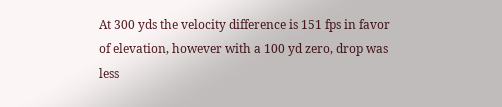At 300 yds the velocity difference is 151 fps in favor of elevation, however with a 100 yd zero, drop was less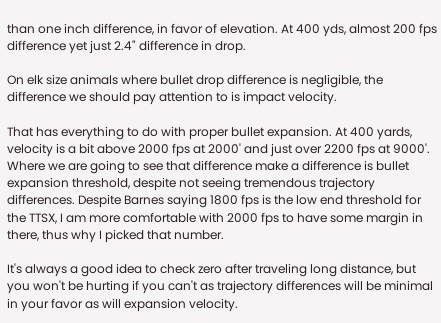than one inch difference, in favor of elevation. At 400 yds, almost 200 fps difference yet just 2.4" difference in drop.

On elk size animals where bullet drop difference is negligible, the difference we should pay attention to is impact velocity.

That has everything to do with proper bullet expansion. At 400 yards, velocity is a bit above 2000 fps at 2000' and just over 2200 fps at 9000'. Where we are going to see that difference make a difference is bullet expansion threshold, despite not seeing tremendous trajectory differences. Despite Barnes saying 1800 fps is the low end threshold for the TTSX, I am more comfortable with 2000 fps to have some margin in there, thus why I picked that number.

It's always a good idea to check zero after traveling long distance, but you won't be hurting if you can't as trajectory differences will be minimal in your favor as will expansion velocity.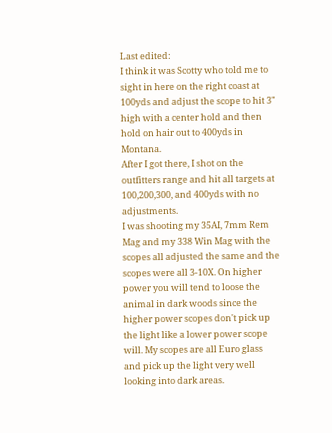Last edited:
I think it was Scotty who told me to sight in here on the right coast at 100yds and adjust the scope to hit 3" high with a center hold and then hold on hair out to 400yds in Montana.
After I got there, I shot on the outfitters range and hit all targets at 100,200,300, and 400yds with no adjustments.
I was shooting my 35AI, 7mm Rem Mag and my 338 Win Mag with the scopes all adjusted the same and the scopes were all 3-10X. On higher power you will tend to loose the animal in dark woods since the higher power scopes don't pick up the light like a lower power scope will. My scopes are all Euro glass and pick up the light very well looking into dark areas.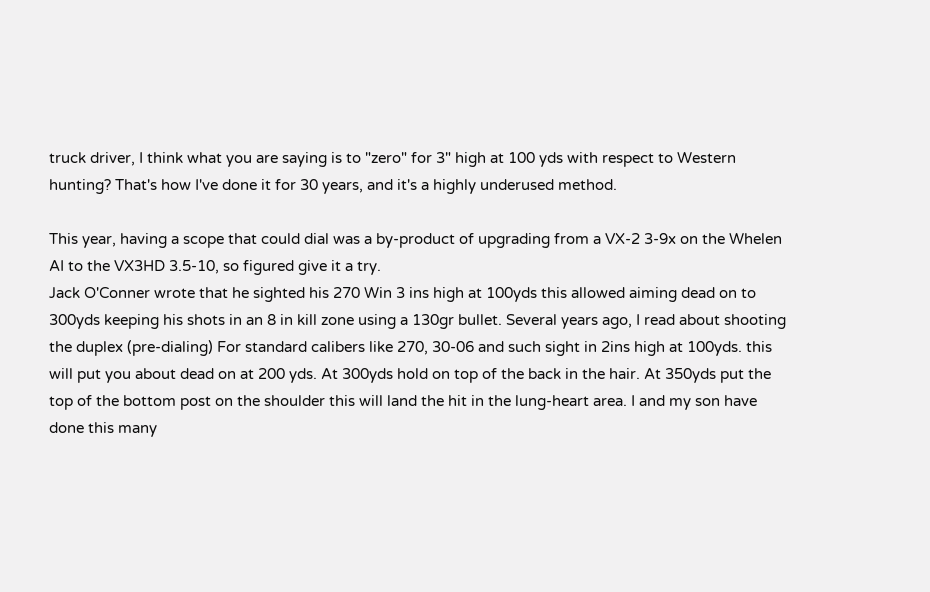truck driver, I think what you are saying is to "zero" for 3" high at 100 yds with respect to Western hunting? That's how I've done it for 30 years, and it's a highly underused method.

This year, having a scope that could dial was a by-product of upgrading from a VX-2 3-9x on the Whelen AI to the VX3HD 3.5-10, so figured give it a try.
Jack O'Conner wrote that he sighted his 270 Win 3 ins high at 100yds this allowed aiming dead on to 300yds keeping his shots in an 8 in kill zone using a 130gr bullet. Several years ago, I read about shooting the duplex (pre-dialing) For standard calibers like 270, 30-06 and such sight in 2ins high at 100yds. this will put you about dead on at 200 yds. At 300yds hold on top of the back in the hair. At 350yds put the top of the bottom post on the shoulder this will land the hit in the lung-heart area. I and my son have done this many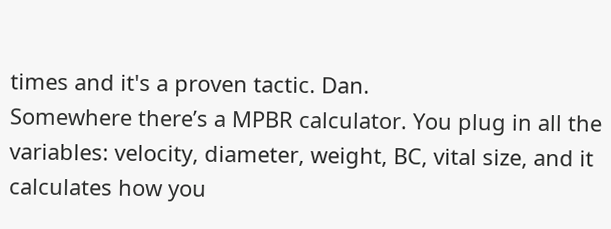times and it's a proven tactic. Dan.
Somewhere there’s a MPBR calculator. You plug in all the variables: velocity, diameter, weight, BC, vital size, and it calculates how you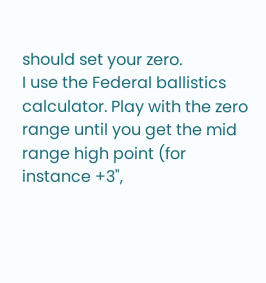should set your zero.
I use the Federal ballistics calculator. Play with the zero range until you get the mid range high point (for instance +3",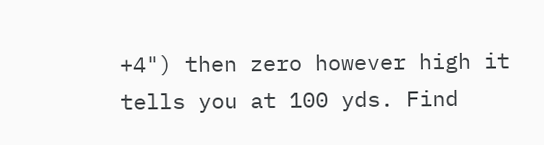+4") then zero however high it tells you at 100 yds. Find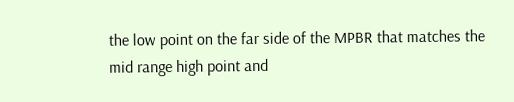the low point on the far side of the MPBR that matches the mid range high point and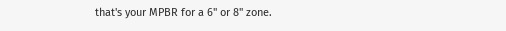that's your MPBR for a 6" or 8" zone.